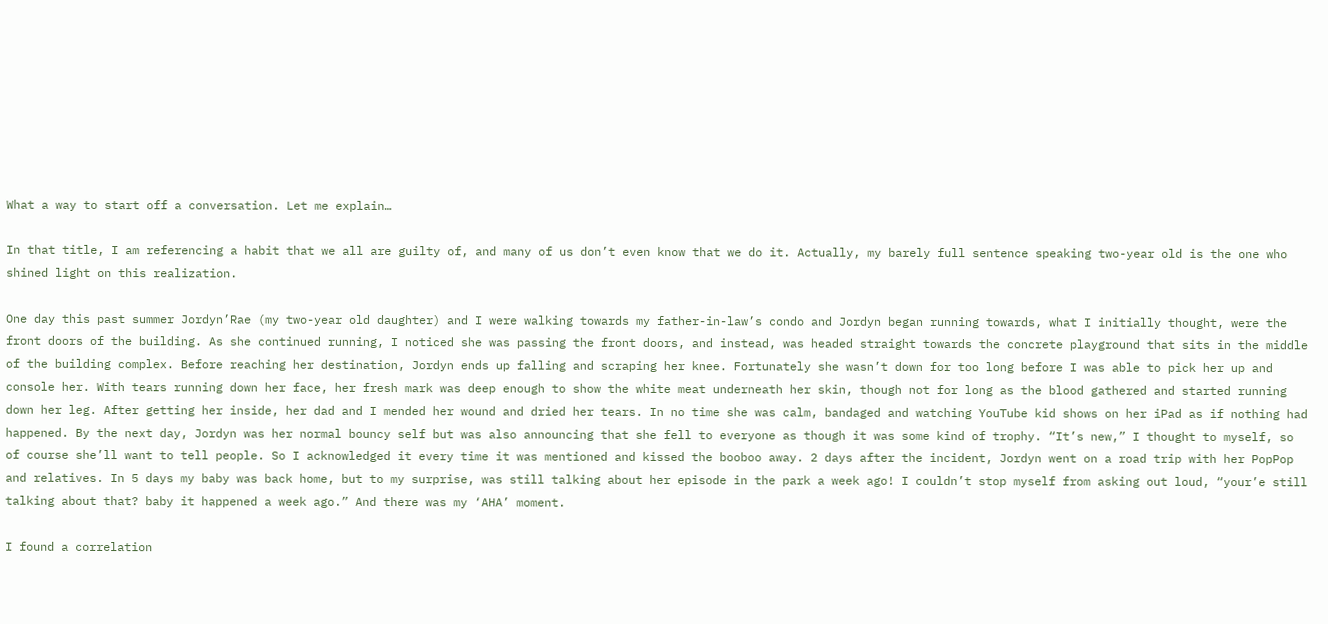What a way to start off a conversation. Let me explain…

In that title, I am referencing a habit that we all are guilty of, and many of us don’t even know that we do it. Actually, my barely full sentence speaking two-year old is the one who shined light on this realization.

One day this past summer Jordyn’Rae (my two-year old daughter) and I were walking towards my father-in-law’s condo and Jordyn began running towards, what I initially thought, were the front doors of the building. As she continued running, I noticed she was passing the front doors, and instead, was headed straight towards the concrete playground that sits in the middle of the building complex. Before reaching her destination, Jordyn ends up falling and scraping her knee. Fortunately she wasn’t down for too long before I was able to pick her up and console her. With tears running down her face, her fresh mark was deep enough to show the white meat underneath her skin, though not for long as the blood gathered and started running down her leg. After getting her inside, her dad and I mended her wound and dried her tears. In no time she was calm, bandaged and watching YouTube kid shows on her iPad as if nothing had happened. By the next day, Jordyn was her normal bouncy self but was also announcing that she fell to everyone as though it was some kind of trophy. “It’s new,” I thought to myself, so of course she’ll want to tell people. So I acknowledged it every time it was mentioned and kissed the booboo away. 2 days after the incident, Jordyn went on a road trip with her PopPop and relatives. In 5 days my baby was back home, but to my surprise, was still talking about her episode in the park a week ago! I couldn’t stop myself from asking out loud, “your’e still talking about that? baby it happened a week ago.” And there was my ‘AHA’ moment.

I found a correlation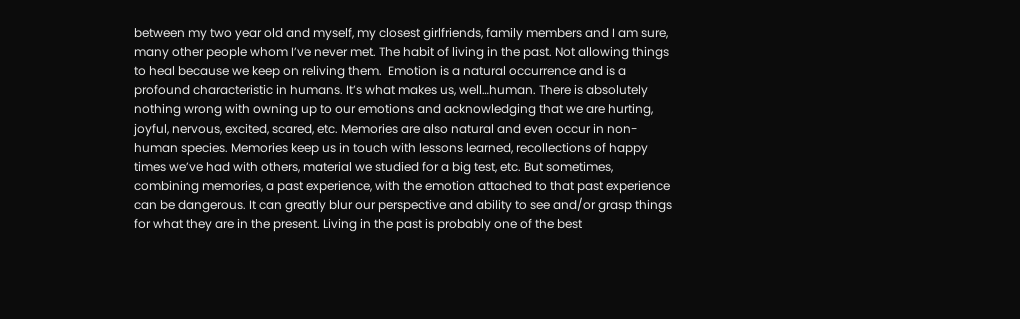between my two year old and myself, my closest girlfriends, family members and I am sure, many other people whom I’ve never met. The habit of living in the past. Not allowing things to heal because we keep on reliving them.  Emotion is a natural occurrence and is a profound characteristic in humans. It’s what makes us, well…human. There is absolutely nothing wrong with owning up to our emotions and acknowledging that we are hurting, joyful, nervous, excited, scared, etc. Memories are also natural and even occur in non-human species. Memories keep us in touch with lessons learned, recollections of happy times we’ve had with others, material we studied for a big test, etc. But sometimes, combining memories, a past experience, with the emotion attached to that past experience can be dangerous. It can greatly blur our perspective and ability to see and/or grasp things for what they are in the present. Living in the past is probably one of the best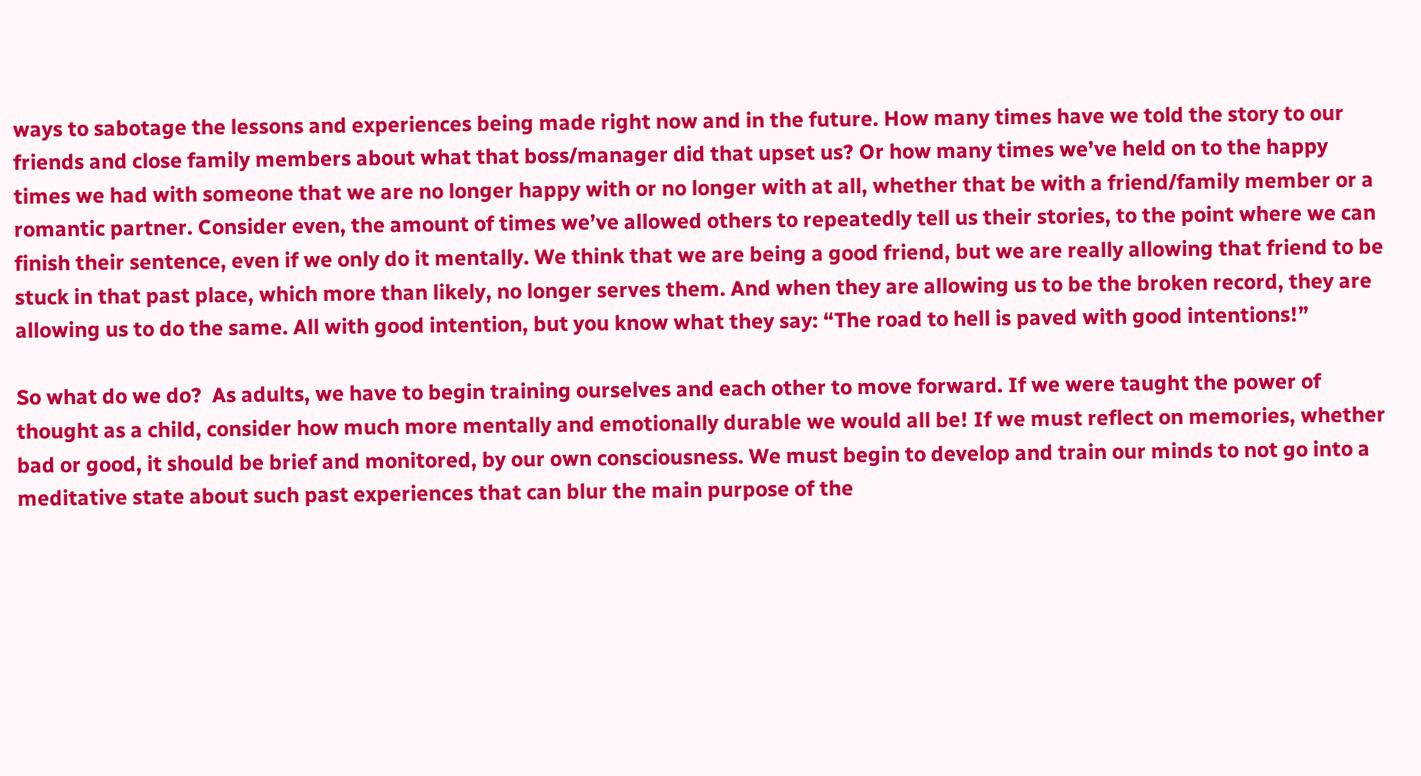ways to sabotage the lessons and experiences being made right now and in the future. How many times have we told the story to our friends and close family members about what that boss/manager did that upset us? Or how many times we’ve held on to the happy times we had with someone that we are no longer happy with or no longer with at all, whether that be with a friend/family member or a romantic partner. Consider even, the amount of times we’ve allowed others to repeatedly tell us their stories, to the point where we can finish their sentence, even if we only do it mentally. We think that we are being a good friend, but we are really allowing that friend to be stuck in that past place, which more than likely, no longer serves them. And when they are allowing us to be the broken record, they are allowing us to do the same. All with good intention, but you know what they say: “The road to hell is paved with good intentions!”

So what do we do?  As adults, we have to begin training ourselves and each other to move forward. If we were taught the power of thought as a child, consider how much more mentally and emotionally durable we would all be! If we must reflect on memories, whether bad or good, it should be brief and monitored, by our own consciousness. We must begin to develop and train our minds to not go into a meditative state about such past experiences that can blur the main purpose of the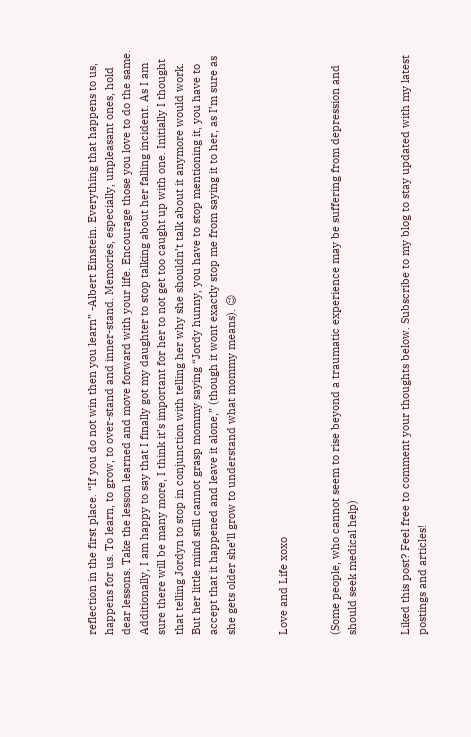reflection in the first place. “If you do not win then you learn” -Albert Einstein. Everything that happens to us, happens for us. To learn, to grow, to over-stand and inner-stand. Memories, especially, unpleasant ones, hold dear lessons. Take the lesson learned and move forward with your life. Encourage those you love to do the same. Additionally, I am happy to say that I finally got my daughter to stop talking about her falling incident. As I am sure there will be many more, I think it’s important for her to not get too caught up with one. Initially I thought that telling Jordyn to stop in conjunction with telling her why she shouldn’t talk about it anymore would work. But her little mind still cannot grasp mommy saying “Jordy hunny, you have to stop mentioning it, you have to accept that it happened and leave it alone,” (though it wont exactly stop me from saying it to her, as I’m sure as she gets older she’ll grow to understand what mommy means). 😉


Love and Life xoxo


(Some people, who cannot seem to rise beyond a traumatic experience may be suffering from depression and should seek medical help)


Liked this post? Feel free to comment your thoughts below. Subscribe to my blog to stay updated with my latest postings and articles!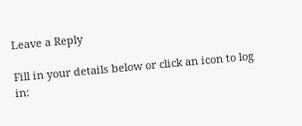Leave a Reply

Fill in your details below or click an icon to log in: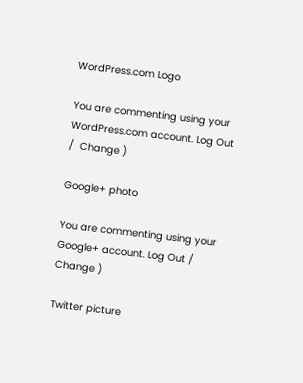WordPress.com Logo

You are commenting using your WordPress.com account. Log Out /  Change )

Google+ photo

You are commenting using your Google+ account. Log Out /  Change )

Twitter picture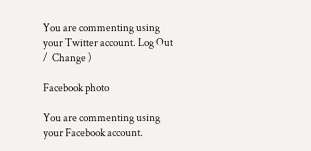You are commenting using your Twitter account. Log Out /  Change )

Facebook photo

You are commenting using your Facebook account.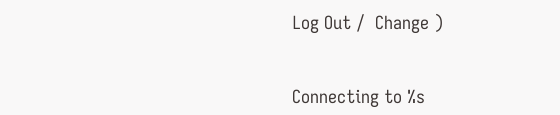Log Out /  Change )


Connecting to %s